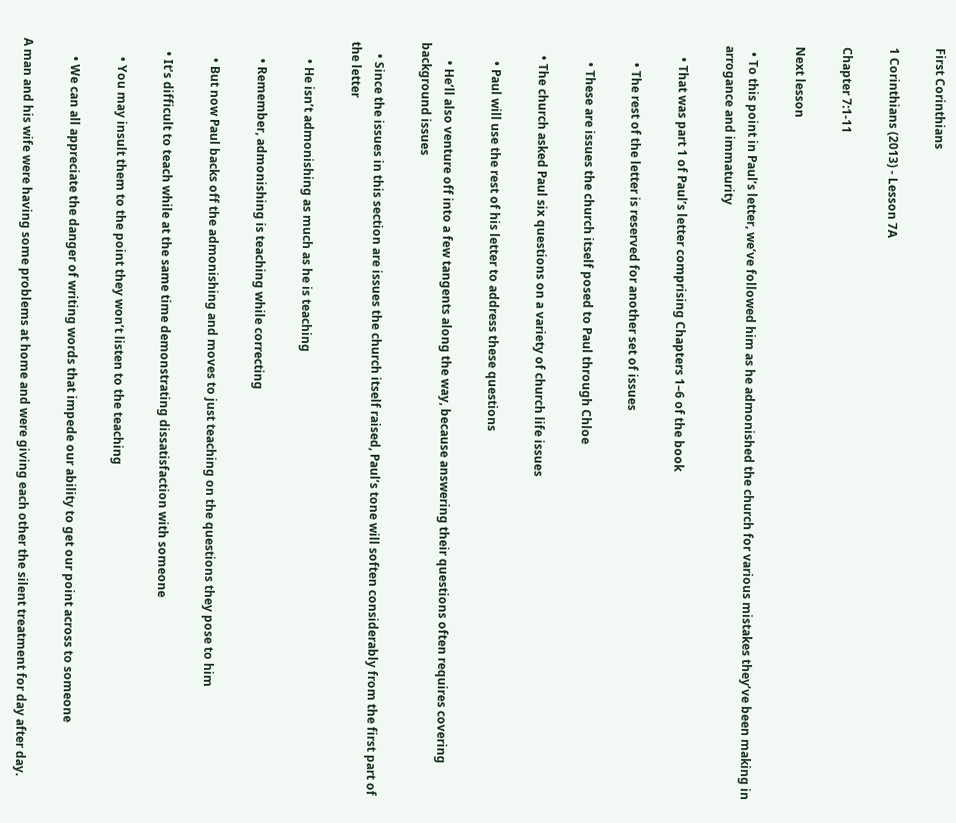First Corinthians

1 Corinthians (2013) - Lesson 7A

Chapter 7:1-11

Next lesson

  • To this point in Paul’s letter, we’ve followed him as he admonished the church for various mistakes they’ve been making in arrogance and immaturity

    • That was part 1 of Paul’s letter comprising Chapters 1–6 of the book

      • The rest of the letter is reserved for another set of issues

      • These are issues the church itself posed to Paul through Chloe

    • The church asked Paul six questions on a variety of church life issues

      • Paul will use the rest of his letter to address these questions

      • He’ll also venture off into a few tangents along the way, because answering their questions often requires covering background issues

    • Since the issues in this section are issues the church itself raised, Paul’s tone will soften considerably from the first part of the letter

      • He isn’t admonishing as much as he is teaching

      • Remember, admonishing is teaching while correcting

      • But now Paul backs off the admonishing and moves to just teaching on the questions they pose to him

    • It’s difficult to teach while at the same time demonstrating dissatisfaction with someone

      • You may insult them to the point they won’t listen to the teaching

      • We can all appreciate the danger of writing words that impede our ability to get our point across to someone

A man and his wife were having some problems at home and were giving each other the silent treatment for day after day.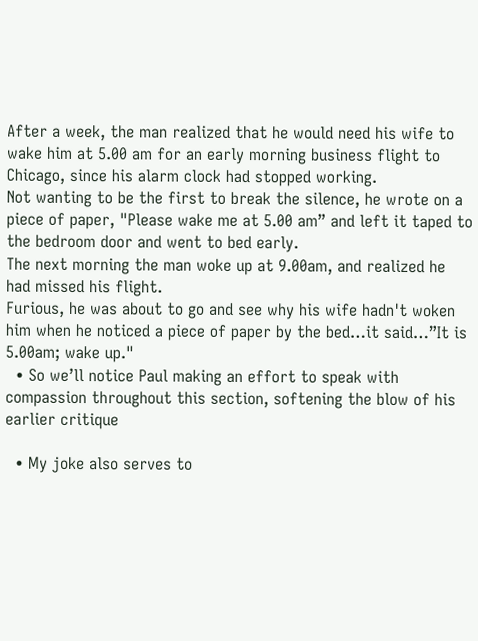After a week, the man realized that he would need his wife to wake him at 5.00 am for an early morning business flight to Chicago, since his alarm clock had stopped working.
Not wanting to be the first to break the silence, he wrote on a piece of paper, "Please wake me at 5.00 am” and left it taped to the bedroom door and went to bed early.
The next morning the man woke up at 9.00am, and realized he had missed his flight.
Furious, he was about to go and see why his wife hadn't woken him when he noticed a piece of paper by the bed…it said…”It is 5.00am; wake up."
  • So we’ll notice Paul making an effort to speak with compassion throughout this section, softening the blow of his earlier critique

  • My joke also serves to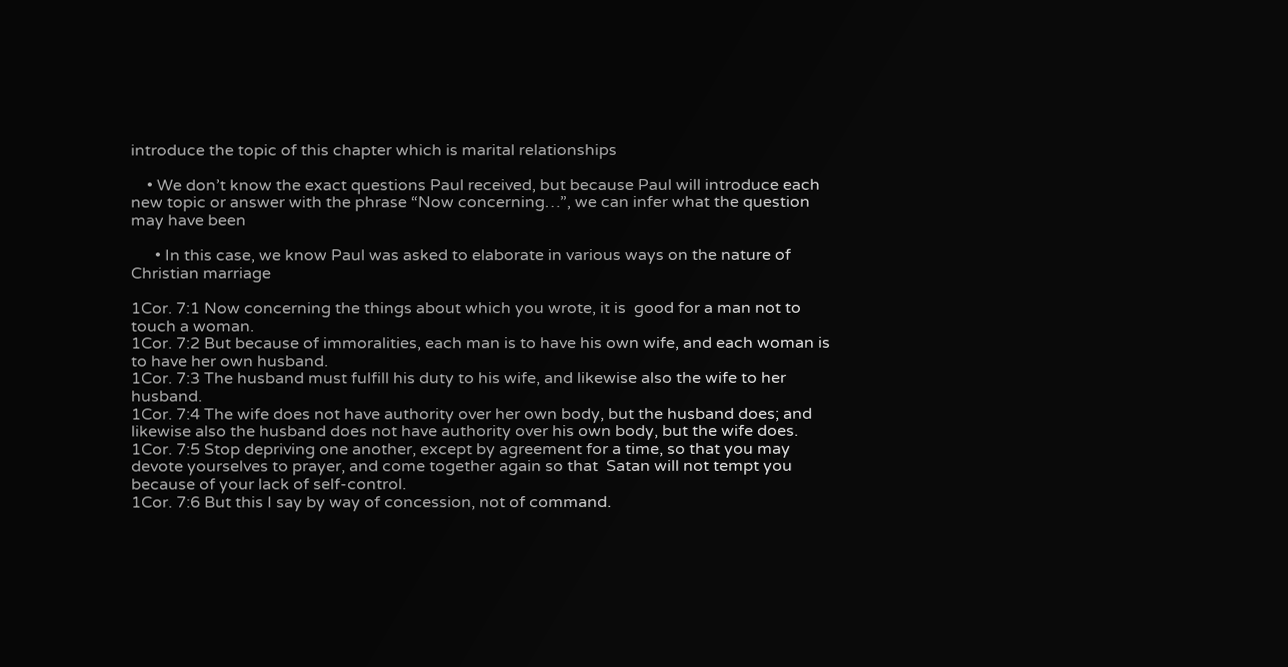introduce the topic of this chapter which is marital relationships

    • We don’t know the exact questions Paul received, but because Paul will introduce each new topic or answer with the phrase “Now concerning…”, we can infer what the question may have been

      • In this case, we know Paul was asked to elaborate in various ways on the nature of Christian marriage

1Cor. 7:1 Now concerning the things about which you wrote, it is  good for a man not to touch a woman.
1Cor. 7:2 But because of immoralities, each man is to have his own wife, and each woman is to have her own husband.
1Cor. 7:3 The husband must fulfill his duty to his wife, and likewise also the wife to her husband.
1Cor. 7:4 The wife does not have authority over her own body, but the husband does; and likewise also the husband does not have authority over his own body, but the wife does.
1Cor. 7:5 Stop depriving one another, except by agreement for a time, so that you may devote yourselves to prayer, and come together again so that  Satan will not tempt you because of your lack of self-control.
1Cor. 7:6 But this I say by way of concession, not of command.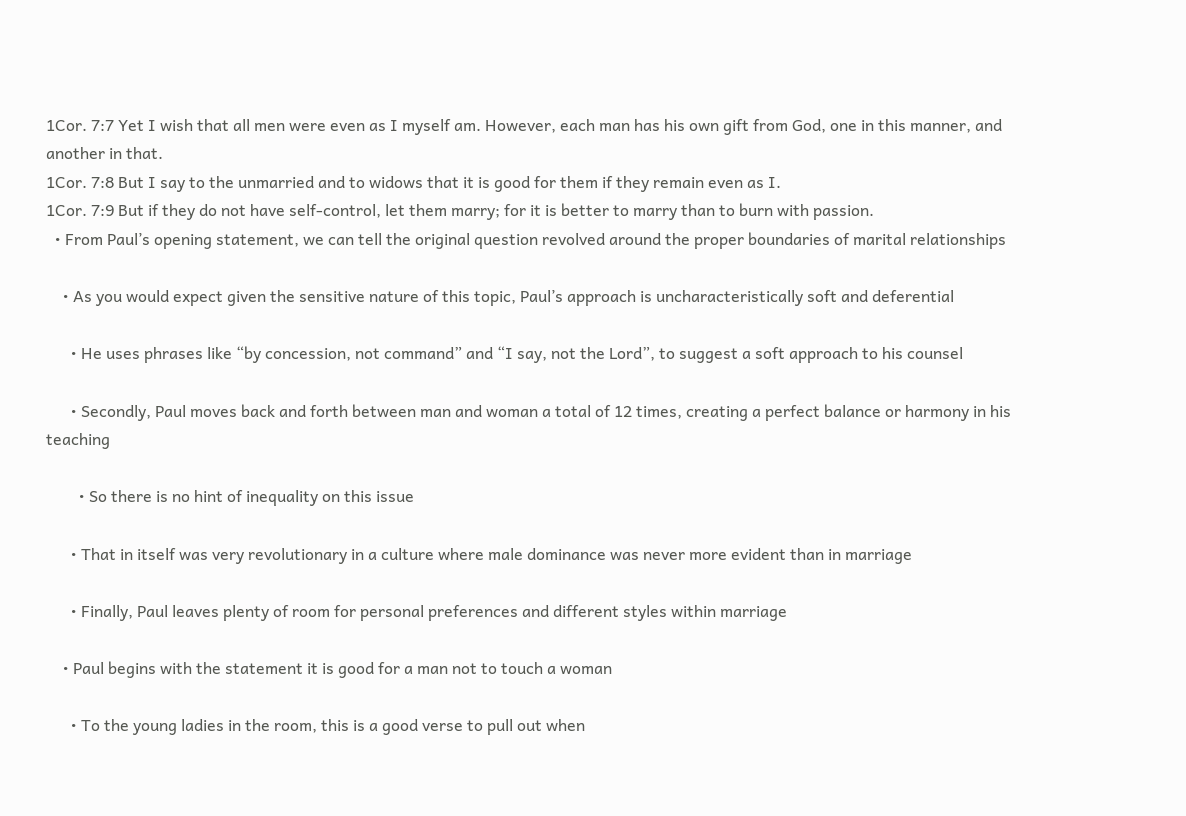1Cor. 7:7 Yet I wish that all men were even as I myself am. However, each man has his own gift from God, one in this manner, and another in that.
1Cor. 7:8 But I say to the unmarried and to widows that it is good for them if they remain even as I.
1Cor. 7:9 But if they do not have self-control, let them marry; for it is better to marry than to burn with passion.
  • From Paul’s opening statement, we can tell the original question revolved around the proper boundaries of marital relationships

    • As you would expect given the sensitive nature of this topic, Paul’s approach is uncharacteristically soft and deferential

      • He uses phrases like “by concession, not command” and “I say, not the Lord”, to suggest a soft approach to his counsel

      • Secondly, Paul moves back and forth between man and woman a total of 12 times, creating a perfect balance or harmony in his teaching

        • So there is no hint of inequality on this issue

      • That in itself was very revolutionary in a culture where male dominance was never more evident than in marriage

      • Finally, Paul leaves plenty of room for personal preferences and different styles within marriage

    • Paul begins with the statement it is good for a man not to touch a woman

      • To the young ladies in the room, this is a good verse to pull out when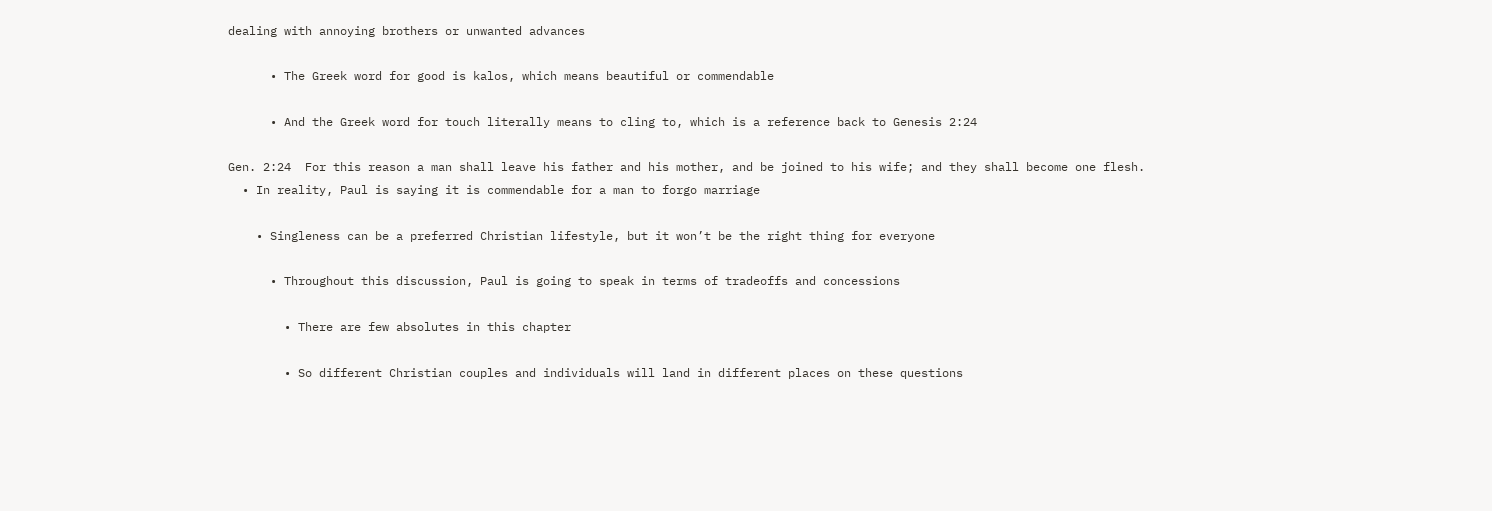dealing with annoying brothers or unwanted advances

      • The Greek word for good is kalos, which means beautiful or commendable

      • And the Greek word for touch literally means to cling to, which is a reference back to Genesis 2:24

Gen. 2:24  For this reason a man shall leave his father and his mother, and be joined to his wife; and they shall become one flesh.
  • In reality, Paul is saying it is commendable for a man to forgo marriage

    • Singleness can be a preferred Christian lifestyle, but it won’t be the right thing for everyone

      • Throughout this discussion, Paul is going to speak in terms of tradeoffs and concessions

        • There are few absolutes in this chapter

        • So different Christian couples and individuals will land in different places on these questions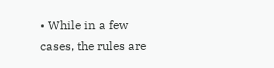• While in a few cases, the rules are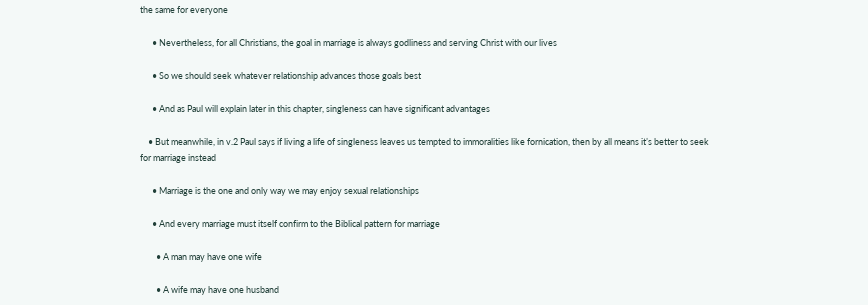the same for everyone

      • Nevertheless, for all Christians, the goal in marriage is always godliness and serving Christ with our lives

      • So we should seek whatever relationship advances those goals best

      • And as Paul will explain later in this chapter, singleness can have significant advantages

    • But meanwhile, in v.2 Paul says if living a life of singleness leaves us tempted to immoralities like fornication, then by all means it’s better to seek for marriage instead

      • Marriage is the one and only way we may enjoy sexual relationships

      • And every marriage must itself confirm to the Biblical pattern for marriage

        • A man may have one wife

        • A wife may have one husband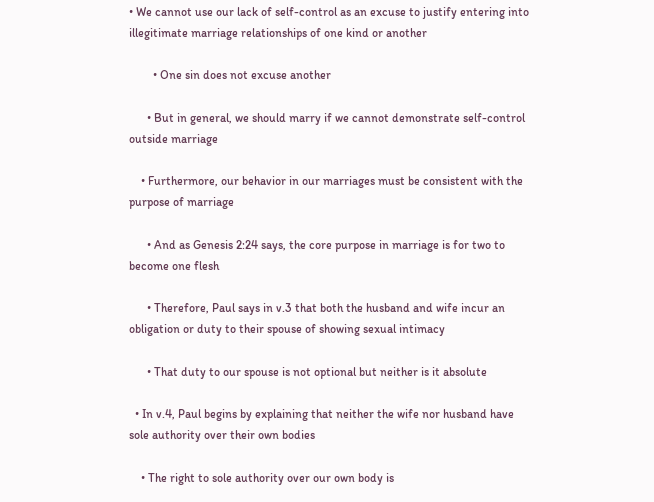• We cannot use our lack of self-control as an excuse to justify entering into illegitimate marriage relationships of one kind or another

        • One sin does not excuse another

      • But in general, we should marry if we cannot demonstrate self-control outside marriage

    • Furthermore, our behavior in our marriages must be consistent with the purpose of marriage

      • And as Genesis 2:24 says, the core purpose in marriage is for two to become one flesh

      • Therefore, Paul says in v.3 that both the husband and wife incur an obligation or duty to their spouse of showing sexual intimacy

      • That duty to our spouse is not optional but neither is it absolute

  • In v.4, Paul begins by explaining that neither the wife nor husband have sole authority over their own bodies

    • The right to sole authority over our own body is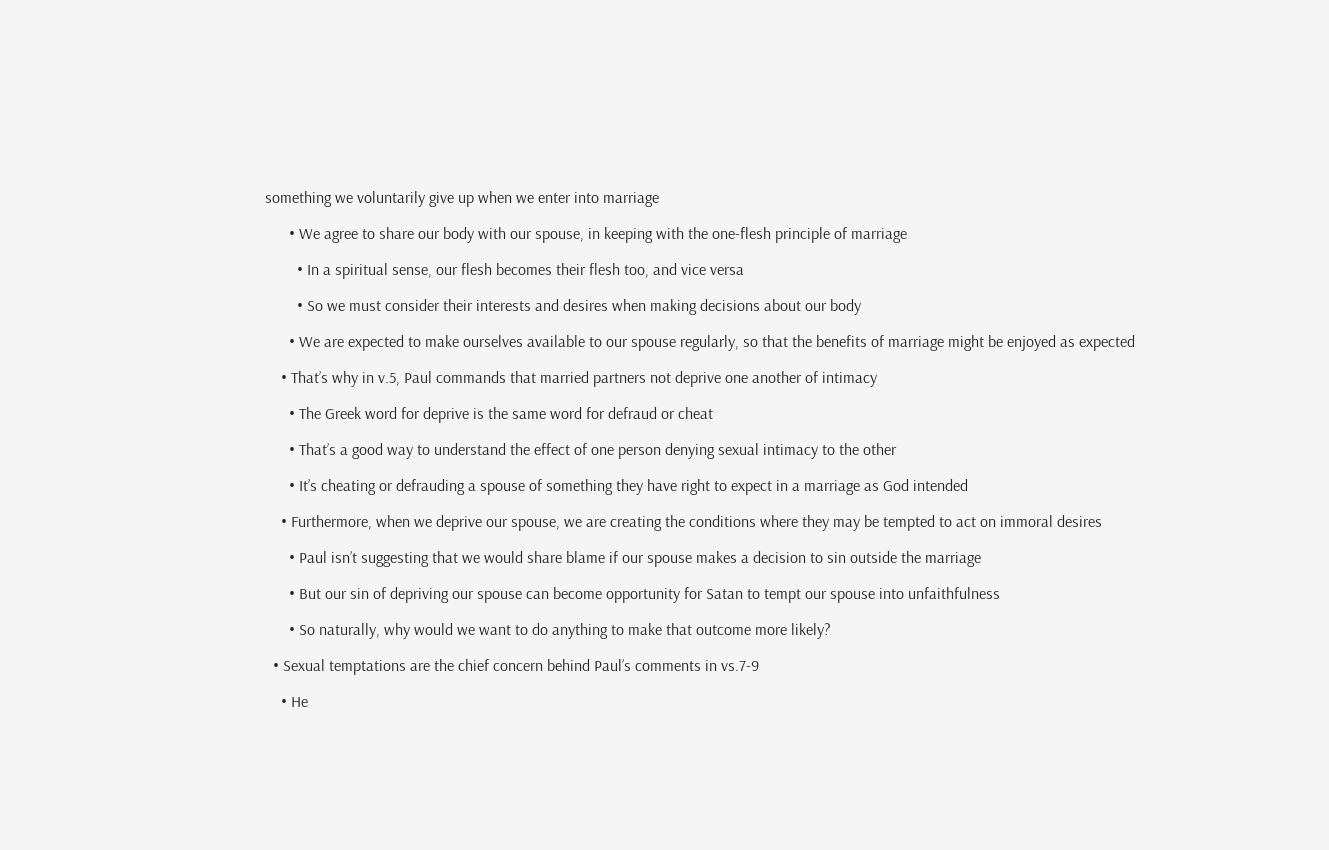something we voluntarily give up when we enter into marriage

      • We agree to share our body with our spouse, in keeping with the one-flesh principle of marriage

        • In a spiritual sense, our flesh becomes their flesh too, and vice versa

        • So we must consider their interests and desires when making decisions about our body

      • We are expected to make ourselves available to our spouse regularly, so that the benefits of marriage might be enjoyed as expected

    • That’s why in v.5, Paul commands that married partners not deprive one another of intimacy

      • The Greek word for deprive is the same word for defraud or cheat

      • That’s a good way to understand the effect of one person denying sexual intimacy to the other

      • It’s cheating or defrauding a spouse of something they have right to expect in a marriage as God intended

    • Furthermore, when we deprive our spouse, we are creating the conditions where they may be tempted to act on immoral desires

      • Paul isn’t suggesting that we would share blame if our spouse makes a decision to sin outside the marriage

      • But our sin of depriving our spouse can become opportunity for Satan to tempt our spouse into unfaithfulness

      • So naturally, why would we want to do anything to make that outcome more likely?

  • Sexual temptations are the chief concern behind Paul’s comments in vs.7-9

    • He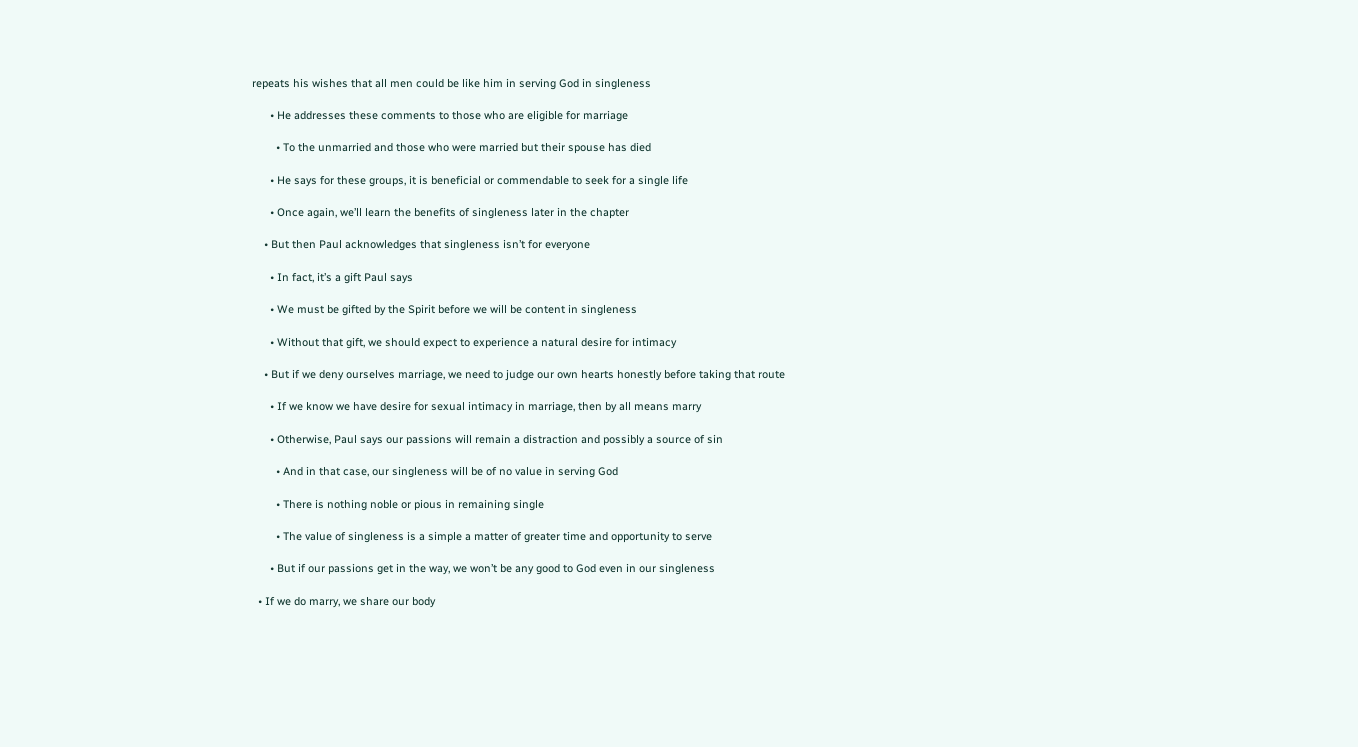repeats his wishes that all men could be like him in serving God in singleness

      • He addresses these comments to those who are eligible for marriage

        • To the unmarried and those who were married but their spouse has died

      • He says for these groups, it is beneficial or commendable to seek for a single life

      • Once again, we’ll learn the benefits of singleness later in the chapter

    • But then Paul acknowledges that singleness isn’t for everyone

      • In fact, it’s a gift Paul says

      • We must be gifted by the Spirit before we will be content in singleness

      • Without that gift, we should expect to experience a natural desire for intimacy

    • But if we deny ourselves marriage, we need to judge our own hearts honestly before taking that route

      • If we know we have desire for sexual intimacy in marriage, then by all means marry

      • Otherwise, Paul says our passions will remain a distraction and possibly a source of sin

        • And in that case, our singleness will be of no value in serving God

        • There is nothing noble or pious in remaining single

        • The value of singleness is a simple a matter of greater time and opportunity to serve

      • But if our passions get in the way, we won’t be any good to God even in our singleness

  • If we do marry, we share our body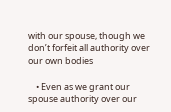with our spouse, though we don’t forfeit all authority over our own bodies

    • Even as we grant our spouse authority over our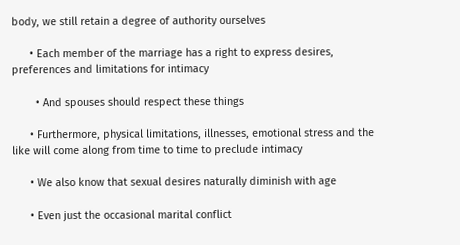body, we still retain a degree of authority ourselves

      • Each member of the marriage has a right to express desires, preferences and limitations for intimacy

        • And spouses should respect these things

      • Furthermore, physical limitations, illnesses, emotional stress and the like will come along from time to time to preclude intimacy

      • We also know that sexual desires naturally diminish with age

      • Even just the occasional marital conflict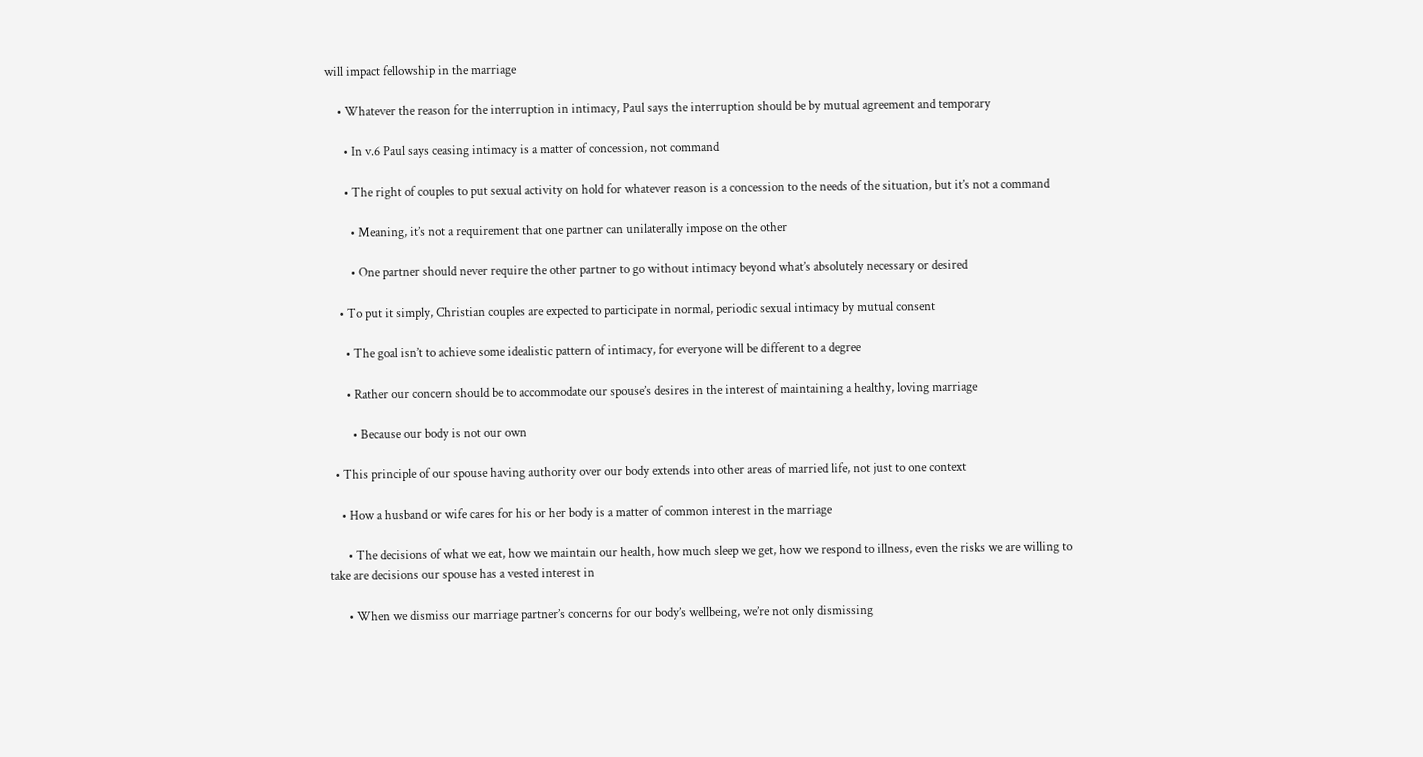will impact fellowship in the marriage

    • Whatever the reason for the interruption in intimacy, Paul says the interruption should be by mutual agreement and temporary

      • In v.6 Paul says ceasing intimacy is a matter of concession, not command

      • The right of couples to put sexual activity on hold for whatever reason is a concession to the needs of the situation, but it’s not a command

        • Meaning, it’s not a requirement that one partner can unilaterally impose on the other

        • One partner should never require the other partner to go without intimacy beyond what’s absolutely necessary or desired

    • To put it simply, Christian couples are expected to participate in normal, periodic sexual intimacy by mutual consent

      • The goal isn’t to achieve some idealistic pattern of intimacy, for everyone will be different to a degree

      • Rather our concern should be to accommodate our spouse’s desires in the interest of maintaining a healthy, loving marriage

        • Because our body is not our own

  • This principle of our spouse having authority over our body extends into other areas of married life, not just to one context

    • How a husband or wife cares for his or her body is a matter of common interest in the marriage

      • The decisions of what we eat, how we maintain our health, how much sleep we get, how we respond to illness, even the risks we are willing to take are decisions our spouse has a vested interest in

      • When we dismiss our marriage partner’s concerns for our body’s wellbeing, we’re not only dismissing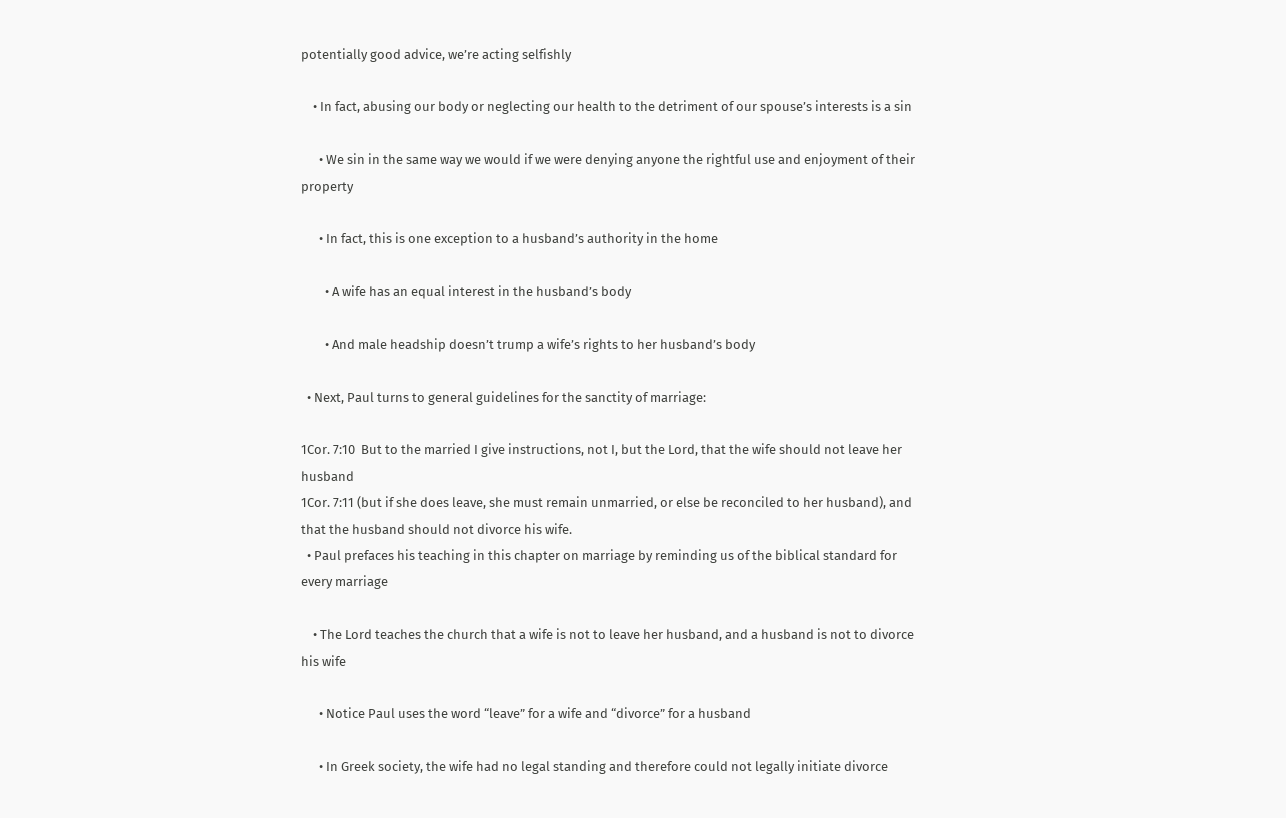potentially good advice, we’re acting selfishly

    • In fact, abusing our body or neglecting our health to the detriment of our spouse’s interests is a sin

      • We sin in the same way we would if we were denying anyone the rightful use and enjoyment of their property

      • In fact, this is one exception to a husband’s authority in the home

        • A wife has an equal interest in the husband’s body

        • And male headship doesn’t trump a wife’s rights to her husband’s body

  • Next, Paul turns to general guidelines for the sanctity of marriage:

1Cor. 7:10  But to the married I give instructions, not I, but the Lord, that the wife should not leave her husband
1Cor. 7:11 (but if she does leave, she must remain unmarried, or else be reconciled to her husband), and that the husband should not divorce his wife.
  • Paul prefaces his teaching in this chapter on marriage by reminding us of the biblical standard for every marriage

    • The Lord teaches the church that a wife is not to leave her husband, and a husband is not to divorce his wife

      • Notice Paul uses the word “leave” for a wife and “divorce” for a husband

      • In Greek society, the wife had no legal standing and therefore could not legally initiate divorce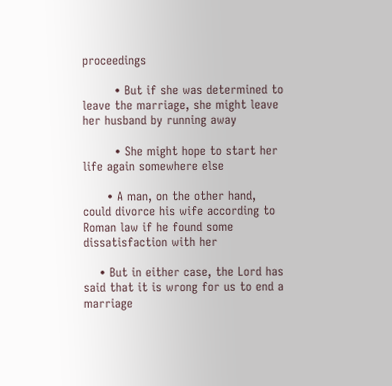proceedings

        • But if she was determined to leave the marriage, she might leave her husband by running away

        • She might hope to start her life again somewhere else

      • A man, on the other hand, could divorce his wife according to  Roman law if he found some dissatisfaction with her

    • But in either case, the Lord has said that it is wrong for us to end a marriage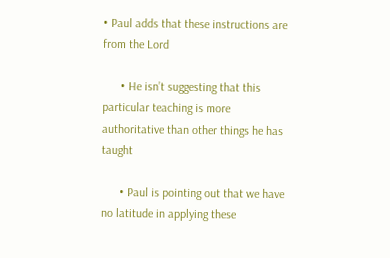• Paul adds that these instructions are from the Lord

      • He isn’t suggesting that this particular teaching is more authoritative than other things he has taught

      • Paul is pointing out that we have no latitude in applying these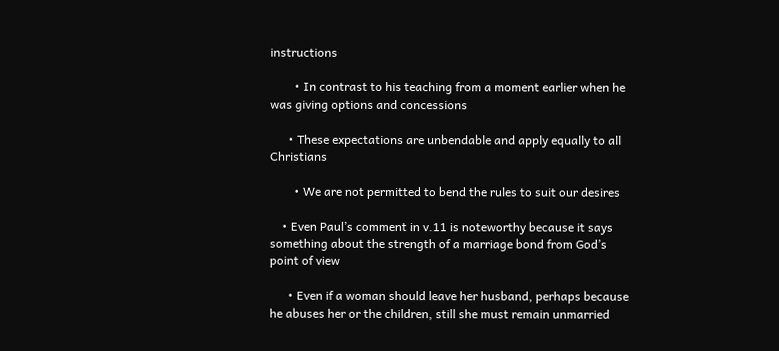instructions

        • In contrast to his teaching from a moment earlier when he was giving options and concessions

      • These expectations are unbendable and apply equally to all Christians

        • We are not permitted to bend the rules to suit our desires

    • Even Paul’s comment in v.11 is noteworthy because it says something about the strength of a marriage bond from God’s point of view

      • Even if a woman should leave her husband, perhaps because he abuses her or the children, still she must remain unmarried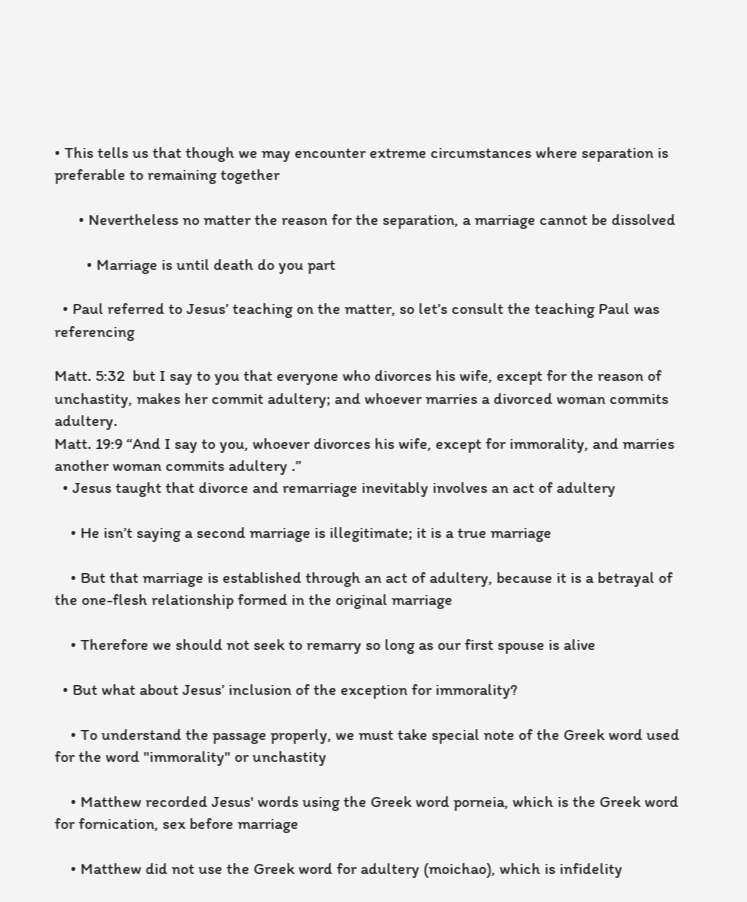• This tells us that though we may encounter extreme circumstances where separation is preferable to remaining together

      • Nevertheless no matter the reason for the separation, a marriage cannot be dissolved

        • Marriage is until death do you part

  • Paul referred to Jesus’ teaching on the matter, so let’s consult the teaching Paul was referencing

Matt. 5:32  but I say to you that everyone who divorces his wife, except for the reason of unchastity, makes her commit adultery; and whoever marries a divorced woman commits adultery.
Matt. 19:9 “And I say to you, whoever divorces his wife, except for immorality, and marries another woman commits adultery .”
  • Jesus taught that divorce and remarriage inevitably involves an act of adultery

    • He isn’t saying a second marriage is illegitimate; it is a true marriage

    • But that marriage is established through an act of adultery, because it is a betrayal of the one-flesh relationship formed in the original marriage

    • Therefore we should not seek to remarry so long as our first spouse is alive

  • But what about Jesus’ inclusion of the exception for immorality?

    • To understand the passage properly, we must take special note of the Greek word used for the word "immorality" or unchastity

    • Matthew recorded Jesus' words using the Greek word porneia, which is the Greek word for fornication, sex before marriage

    • Matthew did not use the Greek word for adultery (moichao), which is infidelity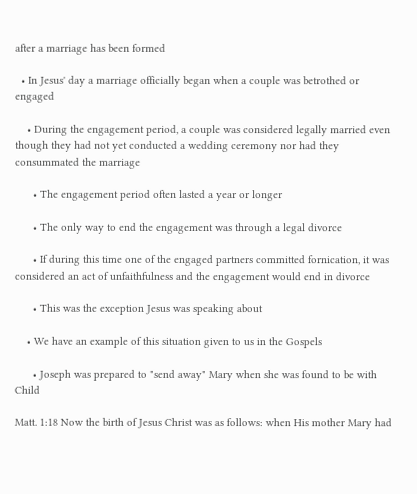after a marriage has been formed

  • In Jesus' day a marriage officially began when a couple was betrothed or engaged

    • During the engagement period, a couple was considered legally married even though they had not yet conducted a wedding ceremony nor had they consummated the marriage

      • The engagement period often lasted a year or longer

      • The only way to end the engagement was through a legal divorce

      • If during this time one of the engaged partners committed fornication, it was considered an act of unfaithfulness and the engagement would end in divorce

      • This was the exception Jesus was speaking about

    • We have an example of this situation given to us in the Gospels

      • Joseph was prepared to "send away" Mary when she was found to be with Child

Matt. 1:18 Now the birth of Jesus Christ was as follows: when His mother Mary had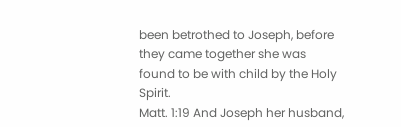been betrothed to Joseph, before they came together she was found to be with child by the Holy Spirit.
Matt. 1:19 And Joseph her husband,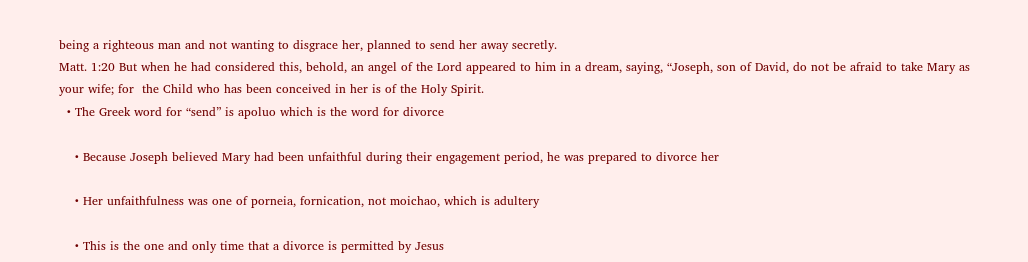being a righteous man and not wanting to disgrace her, planned to send her away secretly.
Matt. 1:20 But when he had considered this, behold, an angel of the Lord appeared to him in a dream, saying, “Joseph, son of David, do not be afraid to take Mary as your wife; for  the Child who has been conceived in her is of the Holy Spirit.
  • The Greek word for “send” is apoluo which is the word for divorce

    • Because Joseph believed Mary had been unfaithful during their engagement period, he was prepared to divorce her

    • Her unfaithfulness was one of porneia, fornication, not moichao, which is adultery

    • This is the one and only time that a divorce is permitted by Jesus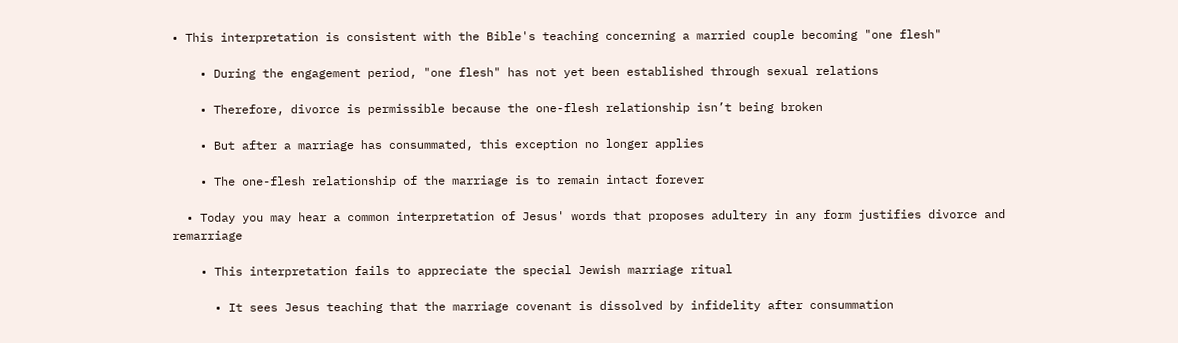• This interpretation is consistent with the Bible's teaching concerning a married couple becoming "one flesh"

    • During the engagement period, "one flesh" has not yet been established through sexual relations

    • Therefore, divorce is permissible because the one-flesh relationship isn’t being broken

    • But after a marriage has consummated, this exception no longer applies

    • The one-flesh relationship of the marriage is to remain intact forever

  • Today you may hear a common interpretation of Jesus' words that proposes adultery in any form justifies divorce and remarriage

    • This interpretation fails to appreciate the special Jewish marriage ritual

      • It sees Jesus teaching that the marriage covenant is dissolved by infidelity after consummation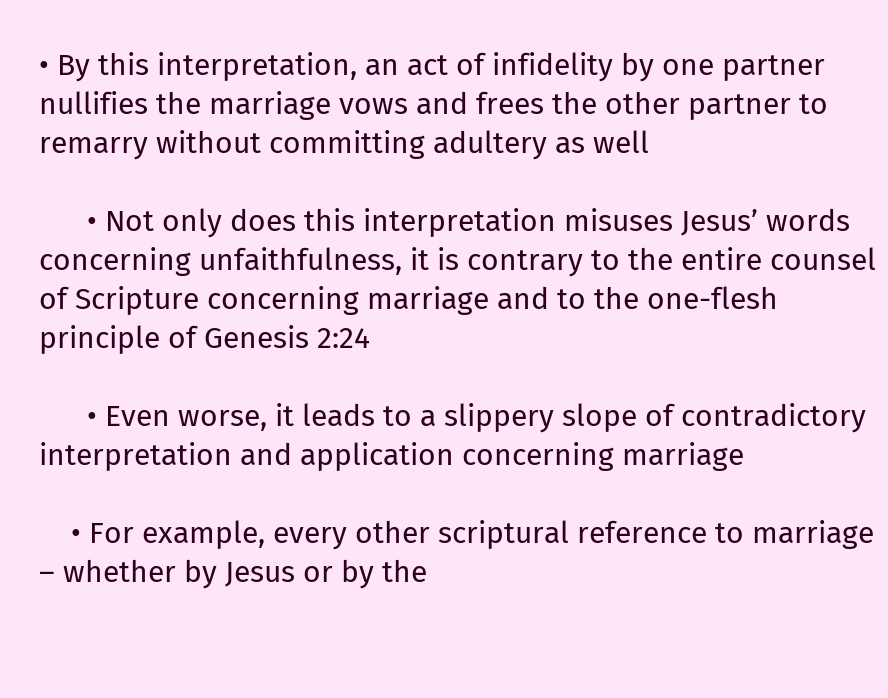• By this interpretation, an act of infidelity by one partner nullifies the marriage vows and frees the other partner to remarry without committing adultery as well

      • Not only does this interpretation misuses Jesus’ words concerning unfaithfulness, it is contrary to the entire counsel of Scripture concerning marriage and to the one-flesh principle of Genesis 2:24

      • Even worse, it leads to a slippery slope of contradictory interpretation and application concerning marriage

    • For example, every other scriptural reference to marriage – whether by Jesus or by the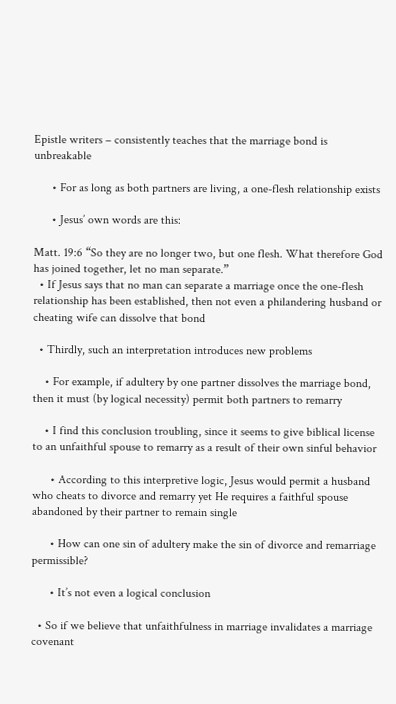Epistle writers – consistently teaches that the marriage bond is unbreakable

      • For as long as both partners are living, a one-flesh relationship exists

      • Jesus’ own words are this:

Matt. 19:6 “So they are no longer two, but one flesh. What therefore God has joined together, let no man separate.”
  • If Jesus says that no man can separate a marriage once the one-flesh relationship has been established, then not even a philandering husband or cheating wife can dissolve that bond

  • Thirdly, such an interpretation introduces new problems

    • For example, if adultery by one partner dissolves the marriage bond, then it must (by logical necessity) permit both partners to remarry

    • I find this conclusion troubling, since it seems to give biblical license to an unfaithful spouse to remarry as a result of their own sinful behavior

      • According to this interpretive logic, Jesus would permit a husband who cheats to divorce and remarry yet He requires a faithful spouse abandoned by their partner to remain single

      • How can one sin of adultery make the sin of divorce and remarriage permissible?

      • It’s not even a logical conclusion

  • So if we believe that unfaithfulness in marriage invalidates a marriage covenant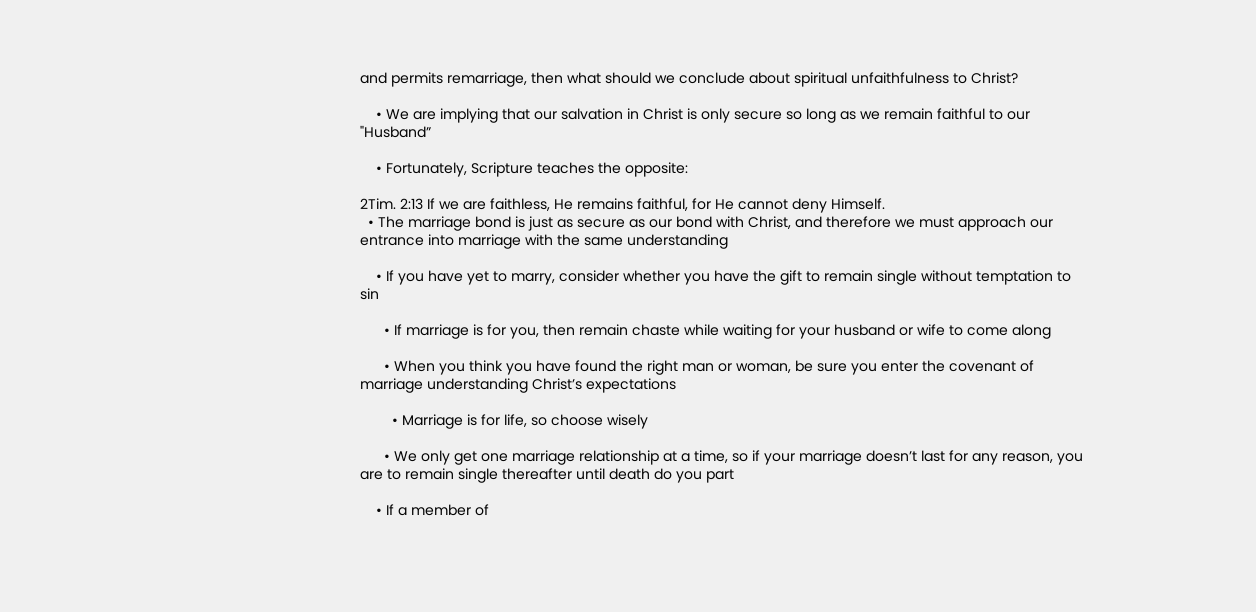and permits remarriage, then what should we conclude about spiritual unfaithfulness to Christ?

    • We are implying that our salvation in Christ is only secure so long as we remain faithful to our "Husband”

    • Fortunately, Scripture teaches the opposite:

2Tim. 2:13 If we are faithless, He remains faithful, for He cannot deny Himself.
  • The marriage bond is just as secure as our bond with Christ, and therefore we must approach our entrance into marriage with the same understanding

    • If you have yet to marry, consider whether you have the gift to remain single without temptation to sin

      • If marriage is for you, then remain chaste while waiting for your husband or wife to come along

      • When you think you have found the right man or woman, be sure you enter the covenant of marriage understanding Christ’s expectations

        • Marriage is for life, so choose wisely

      • We only get one marriage relationship at a time, so if your marriage doesn’t last for any reason, you are to remain single thereafter until death do you part

    • If a member of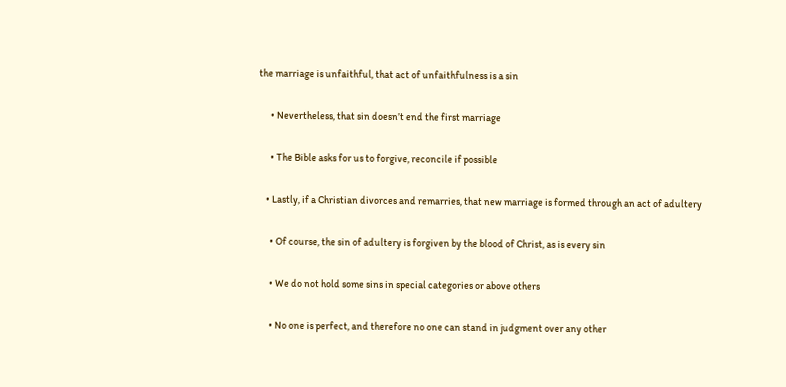the marriage is unfaithful, that act of unfaithfulness is a sin

      • Nevertheless, that sin doesn’t end the first marriage

      • The Bible asks for us to forgive, reconcile if possible

    • Lastly, if a Christian divorces and remarries, that new marriage is formed through an act of adultery

      • Of course, the sin of adultery is forgiven by the blood of Christ, as is every sin

      • We do not hold some sins in special categories or above others

      • No one is perfect, and therefore no one can stand in judgment over any other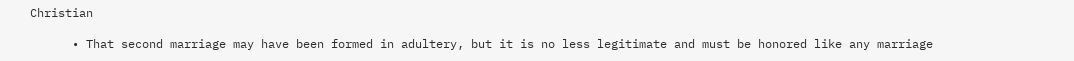Christian

      • That second marriage may have been formed in adultery, but it is no less legitimate and must be honored like any marriage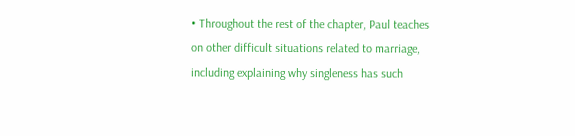• Throughout the rest of the chapter, Paul teaches on other difficult situations related to marriage, including explaining why singleness has such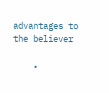advantages to the believer

    •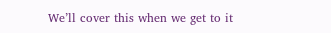We’ll cover this when we get to it